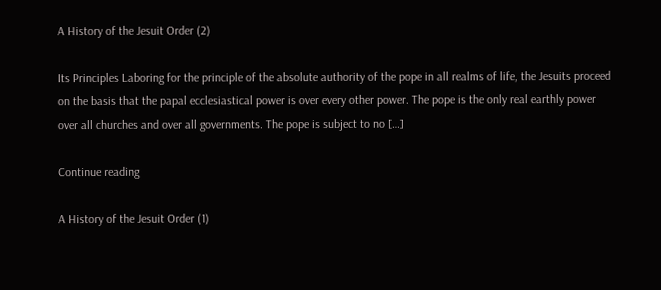A History of the Jesuit Order (2)

Its Principles Laboring for the principle of the absolute authority of the pope in all realms of life, the Jesuits proceed on the basis that the papal ecclesiastical power is over every other power. The pope is the only real earthly power over all churches and over all governments. The pope is subject to no […]

Continue reading

A History of the Jesuit Order (1)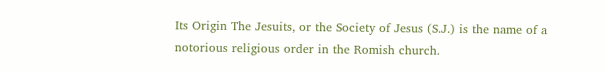Its Origin The Jesuits, or the Society of Jesus (S.J.) is the name of a notorious religious order in the Romish church.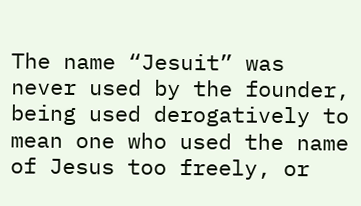The name “Jesuit” was never used by the founder, being used derogatively to mean one who used the name of Jesus too freely, or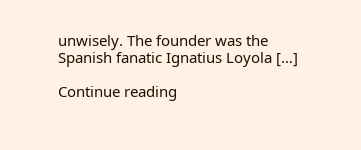unwisely. The founder was the Spanish fanatic Ignatius Loyola […]

Continue reading